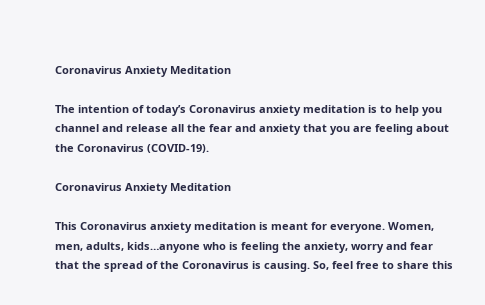Coronavirus Anxiety Meditation

The intention of today’s Coronavirus anxiety meditation is to help you channel and release all the fear and anxiety that you are feeling about the Coronavirus (COVID-19).

Coronavirus Anxiety Meditation

This Coronavirus anxiety meditation is meant for everyone. Women, men, adults, kids…anyone who is feeling the anxiety, worry and fear that the spread of the Coronavirus is causing. So, feel free to share this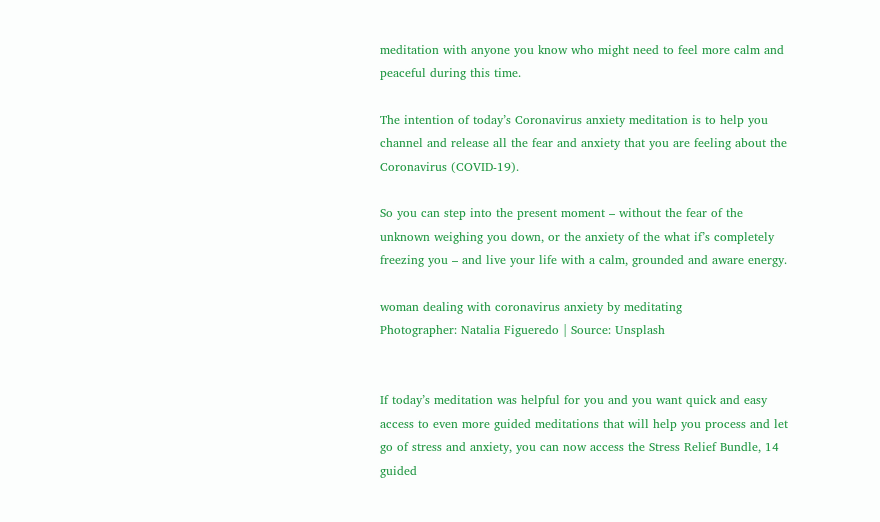meditation with anyone you know who might need to feel more calm and peaceful during this time.

The intention of today’s Coronavirus anxiety meditation is to help you channel and release all the fear and anxiety that you are feeling about the Coronavirus (COVID-19).

So you can step into the present moment – without the fear of the unknown weighing you down, or the anxiety of the what if’s completely freezing you – and live your life with a calm, grounded and aware energy.

woman dealing with coronavirus anxiety by meditating
Photographer: Natalia Figueredo | Source: Unsplash


If today’s meditation was helpful for you and you want quick and easy access to even more guided meditations that will help you process and let go of stress and anxiety, you can now access the Stress Relief Bundle, 14 guided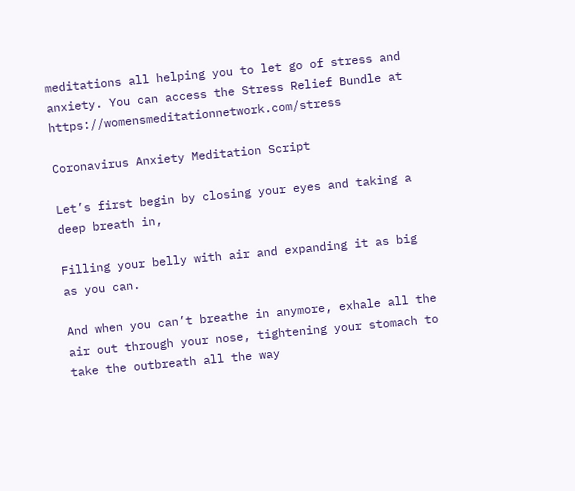meditations all helping you to let go of stress and anxiety. You can access the Stress Relief Bundle at https://womensmeditationnetwork.com/stress

Coronavirus Anxiety Meditation Script

Let’s first begin by closing your eyes and taking a deep breath in,

Filling your belly with air and expanding it as big as you can.

And when you can’t breathe in anymore, exhale all the air out through your nose, tightening your stomach to take the outbreath all the way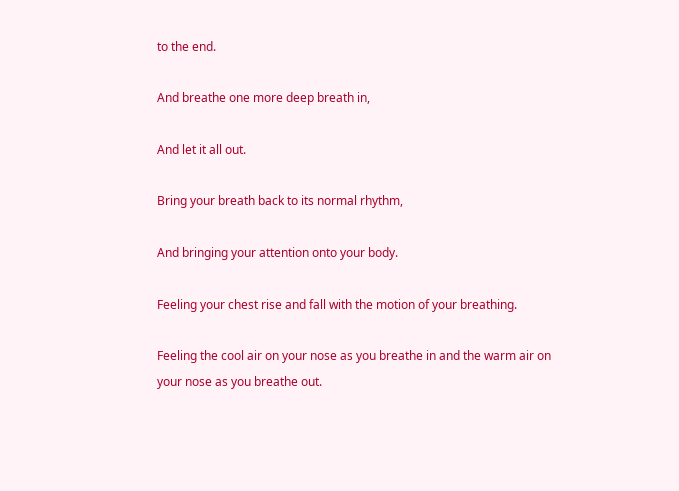to the end.

And breathe one more deep breath in,

And let it all out.

Bring your breath back to its normal rhythm,

And bringing your attention onto your body.

Feeling your chest rise and fall with the motion of your breathing.

Feeling the cool air on your nose as you breathe in and the warm air on your nose as you breathe out.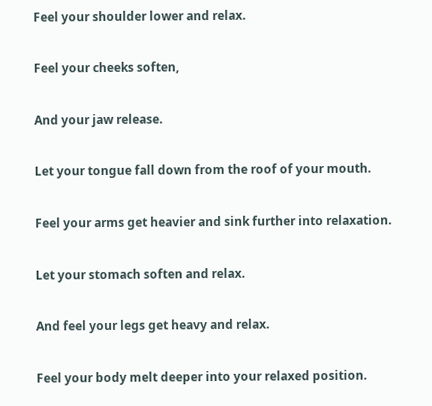Feel your shoulder lower and relax.

Feel your cheeks soften,

And your jaw release.

Let your tongue fall down from the roof of your mouth.

Feel your arms get heavier and sink further into relaxation.

Let your stomach soften and relax.

And feel your legs get heavy and relax.

Feel your body melt deeper into your relaxed position.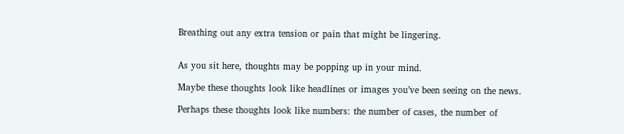Breathing out any extra tension or pain that might be lingering.


As you sit here, thoughts may be popping up in your mind.

Maybe these thoughts look like headlines or images you’ve been seeing on the news.

Perhaps these thoughts look like numbers: the number of cases, the number of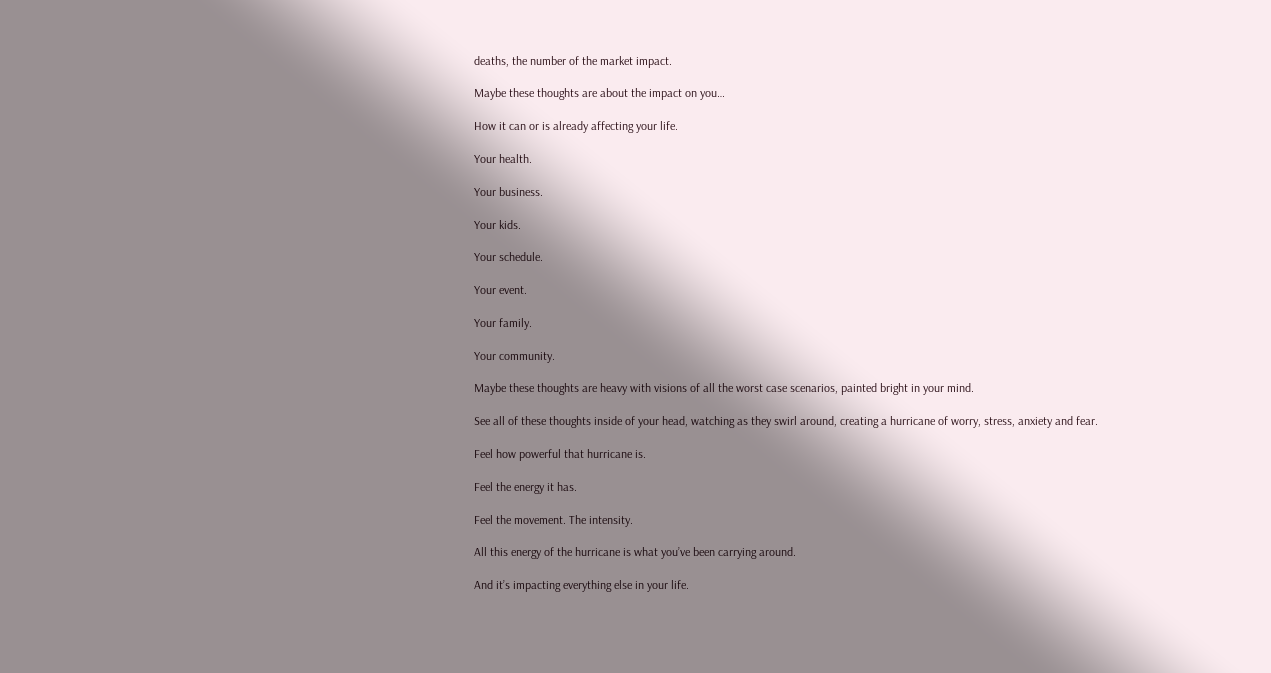deaths, the number of the market impact.

Maybe these thoughts are about the impact on you…

How it can or is already affecting your life.

Your health.

Your business.

Your kids.

Your schedule.

Your event.

Your family.

Your community.

Maybe these thoughts are heavy with visions of all the worst case scenarios, painted bright in your mind.

See all of these thoughts inside of your head, watching as they swirl around, creating a hurricane of worry, stress, anxiety and fear.

Feel how powerful that hurricane is.

Feel the energy it has.

Feel the movement. The intensity.

All this energy of the hurricane is what you’ve been carrying around.

And it’s impacting everything else in your life.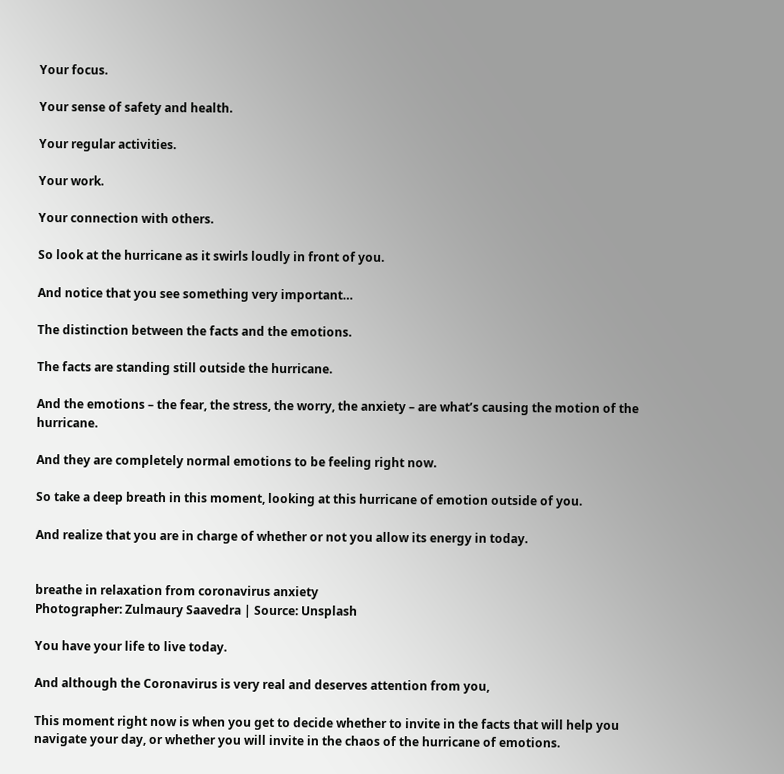Your focus.

Your sense of safety and health.

Your regular activities.

Your work.

Your connection with others.

So look at the hurricane as it swirls loudly in front of you.

And notice that you see something very important…

The distinction between the facts and the emotions.

The facts are standing still outside the hurricane.

And the emotions – the fear, the stress, the worry, the anxiety – are what’s causing the motion of the hurricane.

And they are completely normal emotions to be feeling right now.

So take a deep breath in this moment, looking at this hurricane of emotion outside of you.

And realize that you are in charge of whether or not you allow its energy in today.


breathe in relaxation from coronavirus anxiety
Photographer: Zulmaury Saavedra | Source: Unsplash

You have your life to live today.

And although the Coronavirus is very real and deserves attention from you,

This moment right now is when you get to decide whether to invite in the facts that will help you navigate your day, or whether you will invite in the chaos of the hurricane of emotions.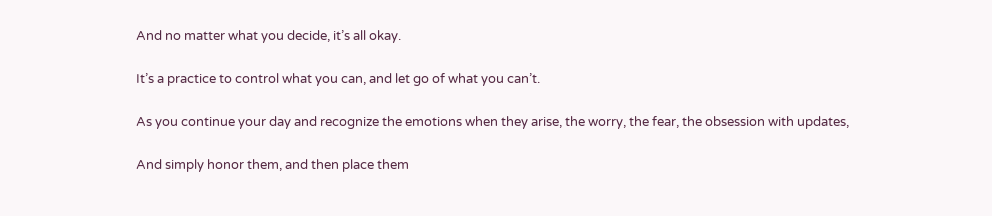And no matter what you decide, it’s all okay.

It’s a practice to control what you can, and let go of what you can’t.

As you continue your day and recognize the emotions when they arise, the worry, the fear, the obsession with updates,

And simply honor them, and then place them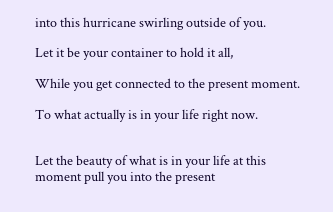into this hurricane swirling outside of you.

Let it be your container to hold it all,

While you get connected to the present moment.

To what actually is in your life right now.


Let the beauty of what is in your life at this moment pull you into the present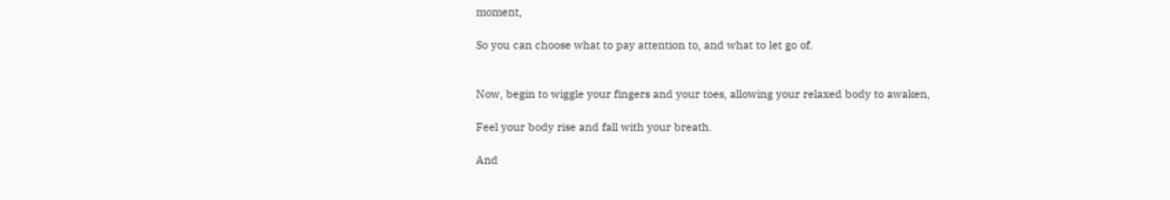moment,

So you can choose what to pay attention to, and what to let go of.


Now, begin to wiggle your fingers and your toes, allowing your relaxed body to awaken,

Feel your body rise and fall with your breath.

And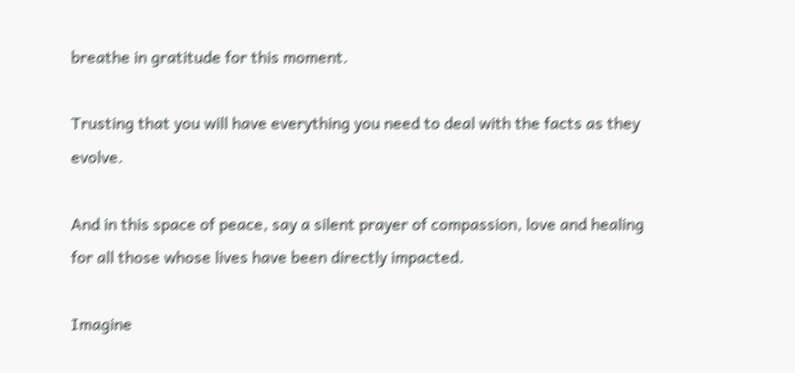breathe in gratitude for this moment.

Trusting that you will have everything you need to deal with the facts as they evolve.

And in this space of peace, say a silent prayer of compassion, love and healing for all those whose lives have been directly impacted.

Imagine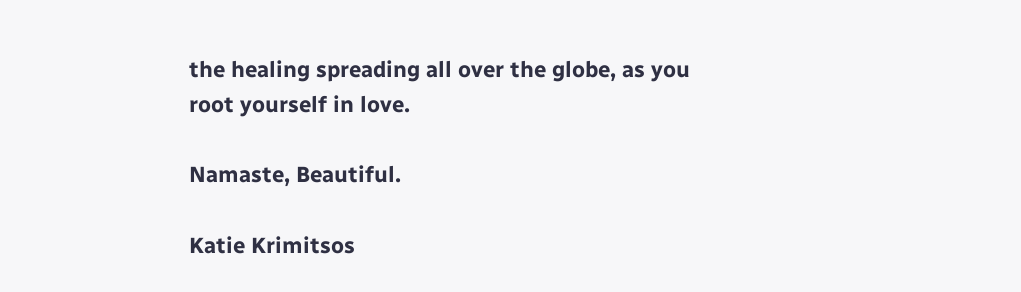the healing spreading all over the globe, as you root yourself in love.

Namaste, Beautiful.

Katie Krimitsos